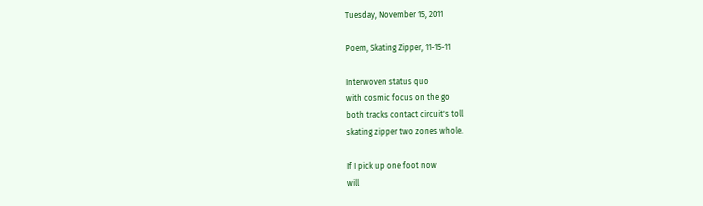Tuesday, November 15, 2011

Poem, Skating Zipper, 11-15-11

Interwoven status quo
with cosmic focus on the go
both tracks contact circuit's toll
skating zipper two zones whole.

If I pick up one foot now
will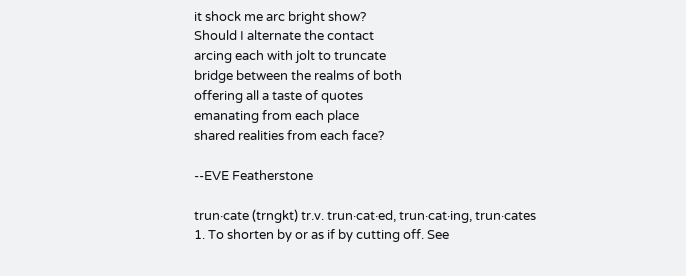it shock me arc bright show?
Should I alternate the contact
arcing each with jolt to truncate
bridge between the realms of both
offering all a taste of quotes
emanating from each place
shared realities from each face?

--EVE Featherstone

trun·cate (trngkt) tr.v. trun·cat·ed, trun·cat·ing, trun·cates
1. To shorten by or as if by cutting off. See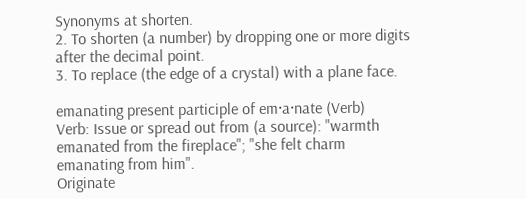Synonyms at shorten.
2. To shorten (a number) by dropping one or more digits after the decimal point.
3. To replace (the edge of a crystal) with a plane face.

emanating present participle of em·a·nate (Verb)
Verb: Issue or spread out from (a source): "warmth emanated from the fireplace"; "she felt charm emanating from him".
Originate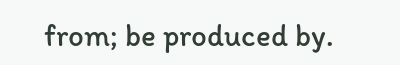from; be produced by.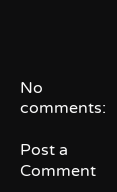No comments:

Post a Comment